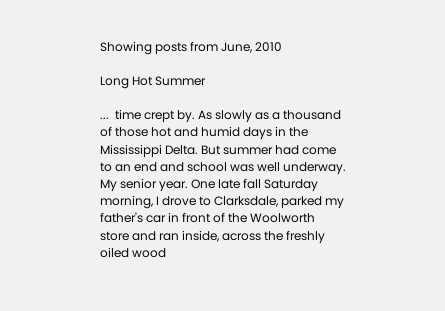Showing posts from June, 2010

Long Hot Summer

...  time crept by. As slowly as a thousand of those hot and humid days in the Mississippi Delta. But summer had come to an end and school was well underway. My senior year. One late fall Saturday morning, I drove to Clarksdale, parked my father's car in front of the Woolworth store and ran inside, across the freshly oiled wood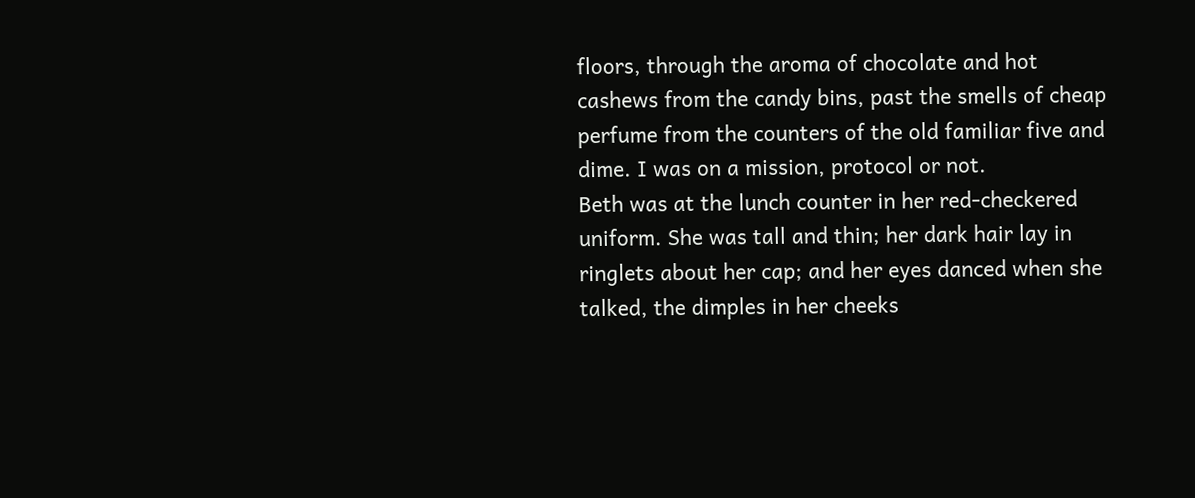floors, through the aroma of chocolate and hot cashews from the candy bins, past the smells of cheap perfume from the counters of the old familiar five and dime. I was on a mission, protocol or not.
Beth was at the lunch counter in her red-checkered uniform. She was tall and thin; her dark hair lay in ringlets about her cap; and her eyes danced when she talked, the dimples in her cheeks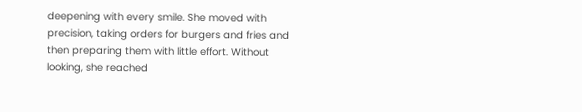deepening with every smile. She moved with precision, taking orders for burgers and fries and then preparing them with little effort. Without looking, she reached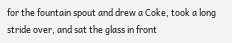for the fountain spout and drew a Coke, took a long stride over, and sat the glass in front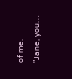of me.
"Jane, you…